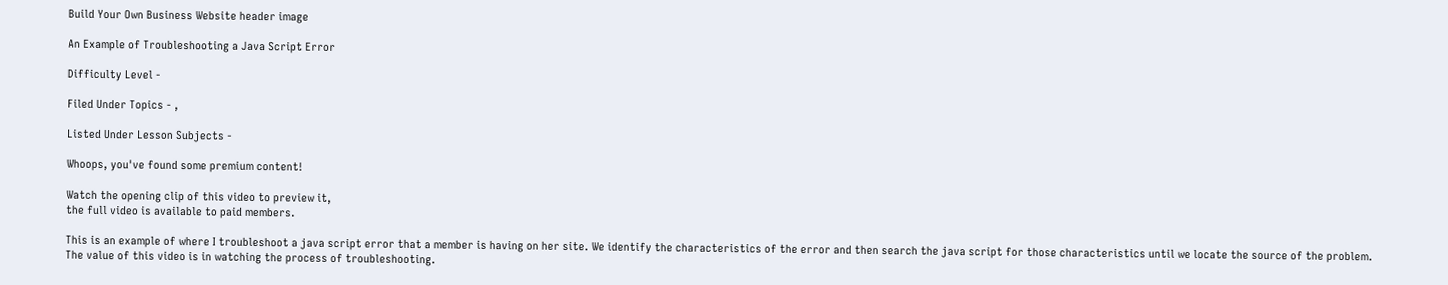Build Your Own Business Website header image

An Example of Troubleshooting a Java Script Error

Difficulty Level -

Filed Under Topics - ,

Listed Under Lesson Subjects -

Whoops, you've found some premium content!

Watch the opening clip of this video to preview it,
the full video is available to paid members.

This is an example of where I troubleshoot a java script error that a member is having on her site. We identify the characteristics of the error and then search the java script for those characteristics until we locate the source of the problem. The value of this video is in watching the process of troubleshooting.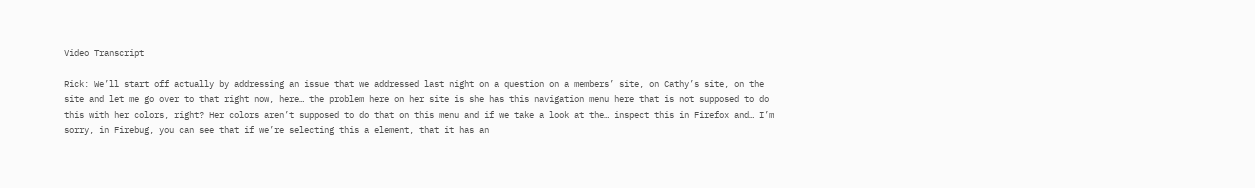Video Transcript

Rick: We’ll start off actually by addressing an issue that we addressed last night on a question on a members’ site, on Cathy’s site, on the site and let me go over to that right now, here… the problem here on her site is she has this navigation menu here that is not supposed to do this with her colors, right? Her colors aren’t supposed to do that on this menu and if we take a look at the… inspect this in Firefox and… I’m sorry, in Firebug, you can see that if we’re selecting this a element, that it has an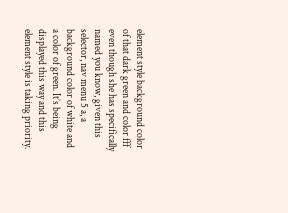element style background color of that dark green and color fff even though she has specifically named you know, given this selector, nav menu 5 a, a background color of white and a color of green. It’s being displayed this way and this element style is taking priority.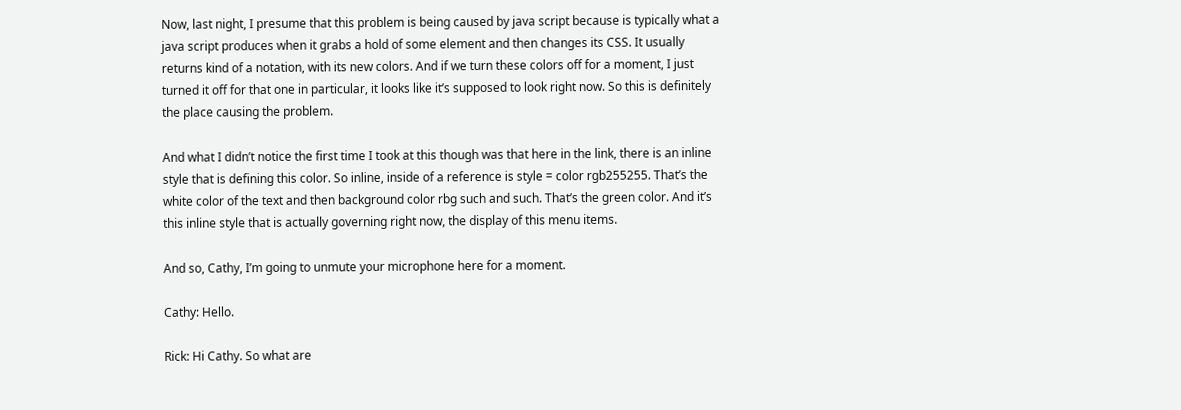Now, last night, I presume that this problem is being caused by java script because is typically what a java script produces when it grabs a hold of some element and then changes its CSS. It usually returns kind of a notation, with its new colors. And if we turn these colors off for a moment, I just turned it off for that one in particular, it looks like it’s supposed to look right now. So this is definitely the place causing the problem.

And what I didn’t notice the first time I took at this though was that here in the link, there is an inline style that is defining this color. So inline, inside of a reference is style = color rgb255255. That’s the white color of the text and then background color rbg such and such. That’s the green color. And it’s this inline style that is actually governing right now, the display of this menu items.

And so, Cathy, I’m going to unmute your microphone here for a moment.

Cathy: Hello.

Rick: Hi Cathy. So what are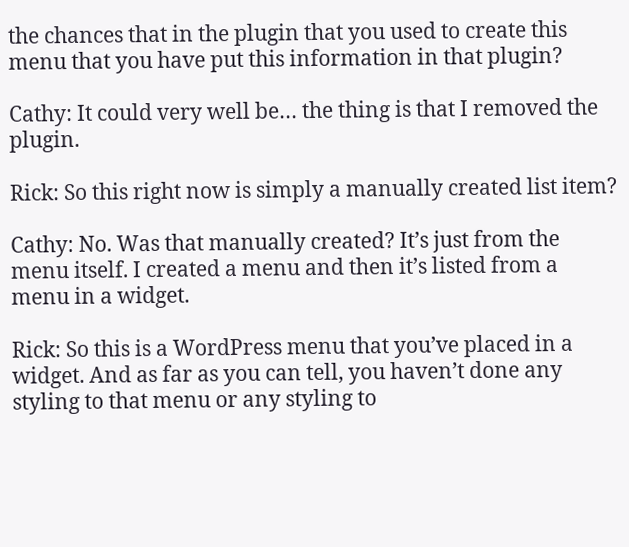the chances that in the plugin that you used to create this menu that you have put this information in that plugin?

Cathy: It could very well be… the thing is that I removed the plugin.

Rick: So this right now is simply a manually created list item?

Cathy: No. Was that manually created? It’s just from the menu itself. I created a menu and then it’s listed from a menu in a widget.

Rick: So this is a WordPress menu that you’ve placed in a widget. And as far as you can tell, you haven’t done any styling to that menu or any styling to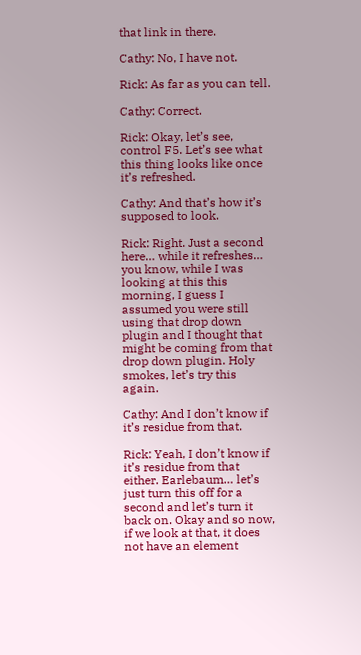that link in there.

Cathy: No, I have not.

Rick: As far as you can tell.

Cathy: Correct.

Rick: Okay, let’s see, control F5. Let’s see what this thing looks like once it’s refreshed.

Cathy: And that’s how it’s supposed to look.

Rick: Right. Just a second here… while it refreshes… you know, while I was looking at this this morning, I guess I assumed you were still using that drop down plugin and I thought that might be coming from that drop down plugin. Holy smokes, let’s try this again.

Cathy: And I don’t know if it’s residue from that.

Rick: Yeah, I don’t know if it’s residue from that either. Earlebaum… let’s just turn this off for a second and let’s turn it back on. Okay and so now, if we look at that, it does not have an element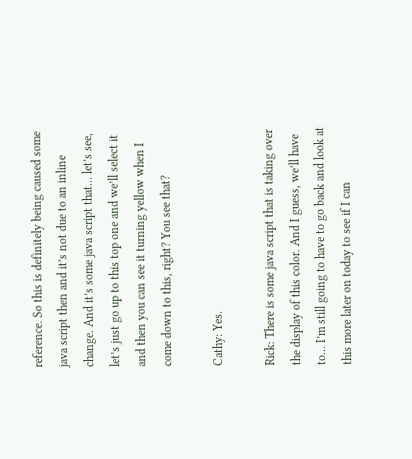reference. So this is definitely being caused some java script then and it’s not due to an inline change. And it’s some java script that… let’s see, let’s just go up to this top one and we’ll select it and then you can see it turning yellow when I come down to this, right? You see that?

Cathy: Yes.

Rick: There is some java script that is taking over the display of this color. And I guess, we’ll have to… I’m still going to have to go back and look at this more later on today to see if I can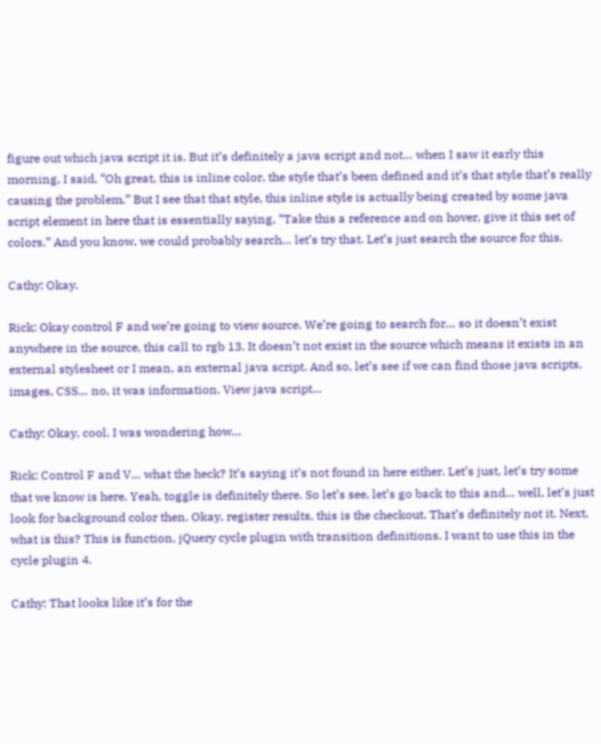figure out which java script it is. But it’s definitely a java script and not… when I saw it early this morning, I said, “Oh great, this is inline color, the style that’s been defined and it’s that style that’s really causing the problem.” But I see that that style, this inline style is actually being created by some java script element in here that is essentially saying, “Take this a reference and on hover, give it this set of colors.” And you know, we could probably search… let’s try that. Let’s just search the source for this.

Cathy: Okay.

Rick: Okay control F and we’re going to view source. We’re going to search for… so it doesn’t exist anywhere in the source, this call to rgb 13. It doesn’t not exist in the source which means it exists in an external stylesheet or I mean, an external java script. And so, let’s see if we can find those java scripts, images, CSS… no, it was information. View java script…

Cathy: Okay, cool. I was wondering how…

Rick: Control F and V… what the heck? It’s saying it’s not found in here either. Let’s just, let’s try some that we know is here. Yeah, toggle is definitely there. So let’s see, let’s go back to this and… well, let’s just look for background color then. Okay, register results, this is the checkout. That’s definitely not it. Next, what is this? This is function, jQuery cycle plugin with transition definitions. I want to use this in the cycle plugin 4.

Cathy: That looks like it’s for the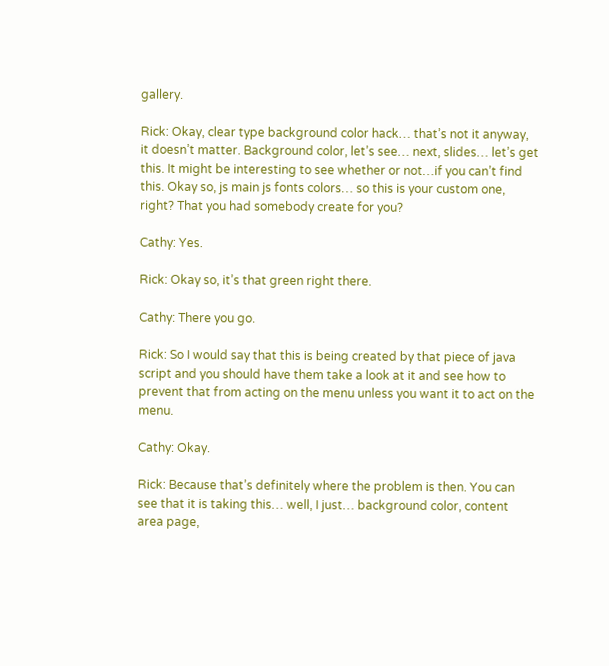gallery.

Rick: Okay, clear type background color hack… that’s not it anyway, it doesn’t matter. Background color, let’s see… next, slides… let’s get this. It might be interesting to see whether or not…if you can’t find this. Okay so, js main js fonts colors… so this is your custom one, right? That you had somebody create for you?

Cathy: Yes.

Rick: Okay so, it’s that green right there.

Cathy: There you go.

Rick: So I would say that this is being created by that piece of java script and you should have them take a look at it and see how to prevent that from acting on the menu unless you want it to act on the menu.

Cathy: Okay.

Rick: Because that’s definitely where the problem is then. You can see that it is taking this… well, I just… background color, content area page,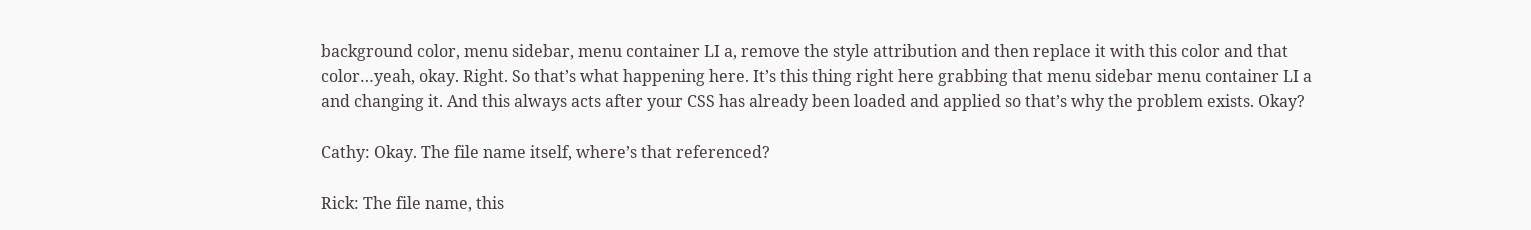background color, menu sidebar, menu container LI a, remove the style attribution and then replace it with this color and that color…yeah, okay. Right. So that’s what happening here. It’s this thing right here grabbing that menu sidebar menu container LI a and changing it. And this always acts after your CSS has already been loaded and applied so that’s why the problem exists. Okay?

Cathy: Okay. The file name itself, where’s that referenced?

Rick: The file name, this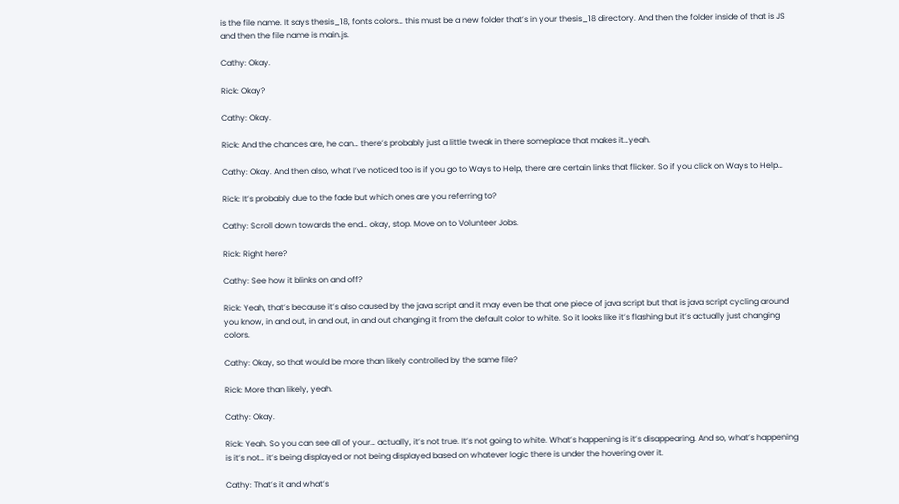is the file name. It says thesis_18, fonts colors… this must be a new folder that’s in your thesis_18 directory. And then the folder inside of that is JS and then the file name is main.js.

Cathy: Okay.

Rick: Okay?

Cathy: Okay.

Rick: And the chances are, he can… there’s probably just a little tweak in there someplace that makes it…yeah.

Cathy: Okay. And then also, what I’ve noticed too is if you go to Ways to Help, there are certain links that flicker. So if you click on Ways to Help…

Rick: It’s probably due to the fade but which ones are you referring to?

Cathy: Scroll down towards the end… okay, stop. Move on to Volunteer Jobs.

Rick: Right here?

Cathy: See how it blinks on and off?

Rick: Yeah, that’s because it’s also caused by the java script and it may even be that one piece of java script but that is java script cycling around you know, in and out, in and out, in and out changing it from the default color to white. So it looks like it’s flashing but it’s actually just changing colors.

Cathy: Okay, so that would be more than likely controlled by the same file?

Rick: More than likely, yeah.

Cathy: Okay.

Rick: Yeah. So you can see all of your… actually, it’s not true. It’s not going to white. What’s happening is it’s disappearing. And so, what’s happening is it’s not… it’s being displayed or not being displayed based on whatever logic there is under the hovering over it.

Cathy: That’s it and what’s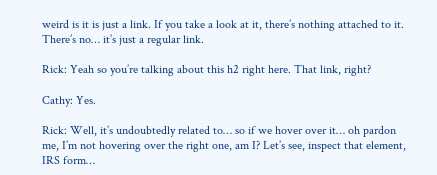weird is it is just a link. If you take a look at it, there’s nothing attached to it. There’s no… it’s just a regular link.

Rick: Yeah so you’re talking about this h2 right here. That link, right?

Cathy: Yes.

Rick: Well, it’s undoubtedly related to… so if we hover over it… oh pardon me, I’m not hovering over the right one, am I? Let’s see, inspect that element, IRS form…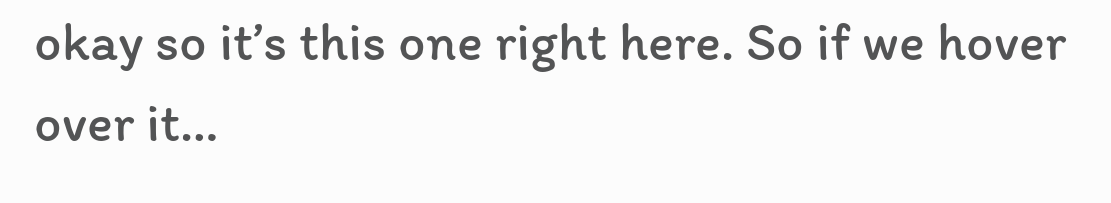okay so it’s this one right here. So if we hover over it…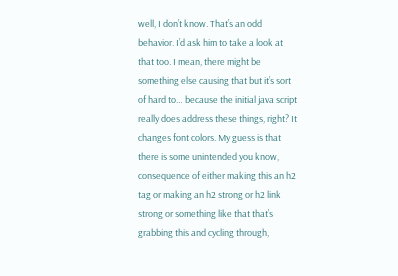well, I don’t know. That’s an odd behavior. I’d ask him to take a look at that too. I mean, there might be something else causing that but it’s sort of hard to… because the initial java script really does address these things, right? It changes font colors. My guess is that there is some unintended you know, consequence of either making this an h2 tag or making an h2 strong or h2 link strong or something like that that’s grabbing this and cycling through,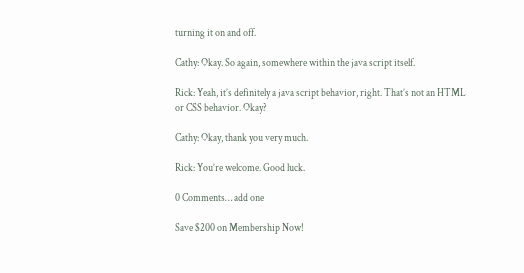turning it on and off.

Cathy: Okay. So again, somewhere within the java script itself.

Rick: Yeah, it’s definitely a java script behavior, right. That’s not an HTML or CSS behavior. Okay?

Cathy: Okay, thank you very much.

Rick: You’re welcome. Good luck.

0 Comments… add one

Save $200 on Membership Now!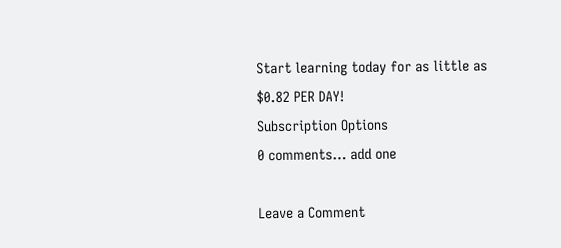Start learning today for as little as
$0.82 PER DAY!
Subscription Options
0 comments… add one

Leave a Comment